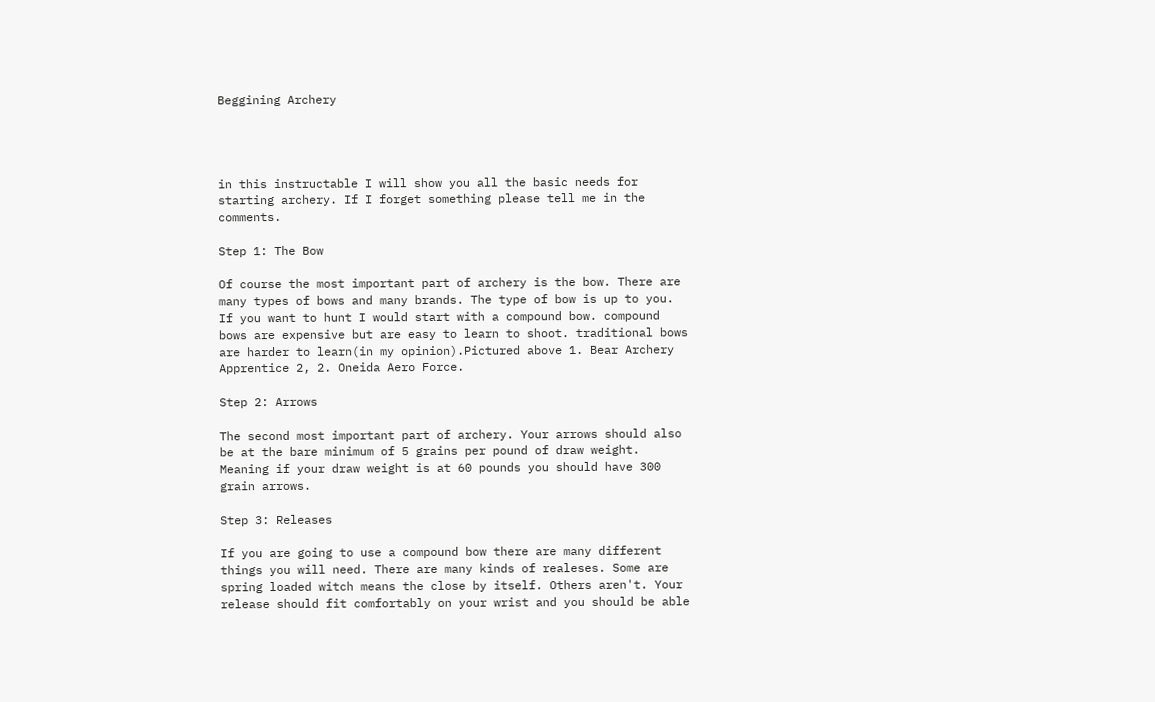Beggining Archery




in this instructable I will show you all the basic needs for starting archery. If I forget something please tell me in the comments.

Step 1: The Bow

Of course the most important part of archery is the bow. There are many types of bows and many brands. The type of bow is up to you. If you want to hunt I would start with a compound bow. compound bows are expensive but are easy to learn to shoot. traditional bows are harder to learn(in my opinion).Pictured above 1. Bear Archery Apprentice 2, 2. Oneida Aero Force.

Step 2: Arrows

The second most important part of archery. Your arrows should also be at the bare minimum of 5 grains per pound of draw weight. Meaning if your draw weight is at 60 pounds you should have 300 grain arrows.

Step 3: Releases

If you are going to use a compound bow there are many different things you will need. There are many kinds of realeses. Some are spring loaded witch means the close by itself. Others aren't. Your release should fit comfortably on your wrist and you should be able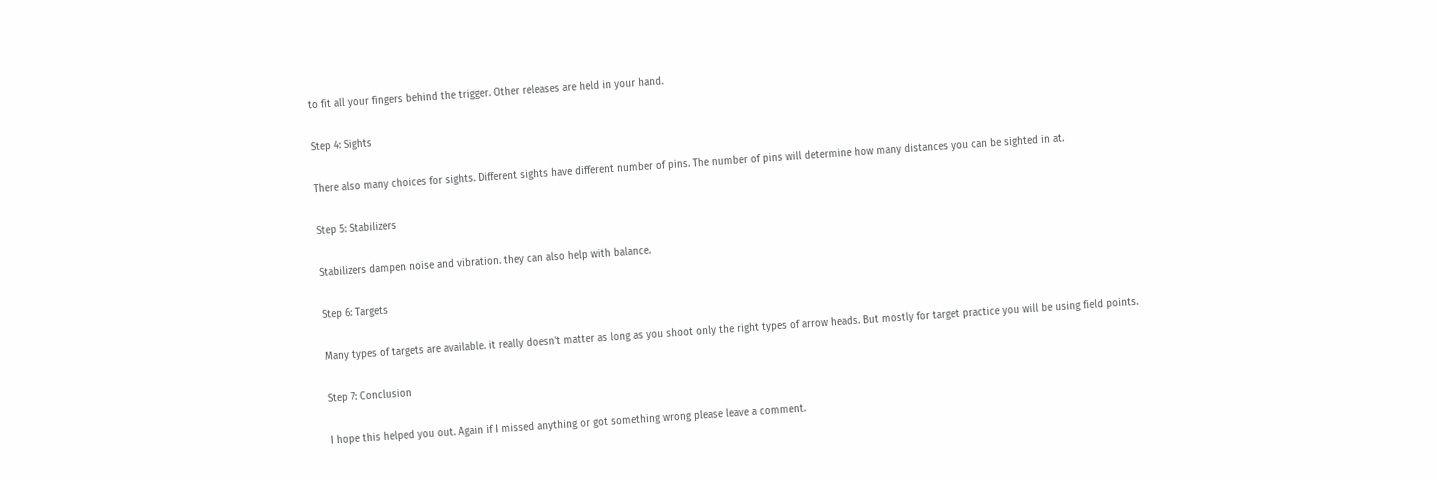to fit all your fingers behind the trigger. Other releases are held in your hand.

Step 4: Sights

There also many choices for sights. Different sights have different number of pins. The number of pins will determine how many distances you can be sighted in at.

Step 5: Stabilizers

Stabilizers dampen noise and vibration. they can also help with balance.

Step 6: Targets

Many types of targets are available. it really doesn't matter as long as you shoot only the right types of arrow heads. But mostly for target practice you will be using field points.

Step 7: Conclusion

I hope this helped you out. Again if I missed anything or got something wrong please leave a comment.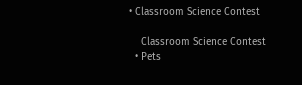• Classroom Science Contest

    Classroom Science Contest
  • Pets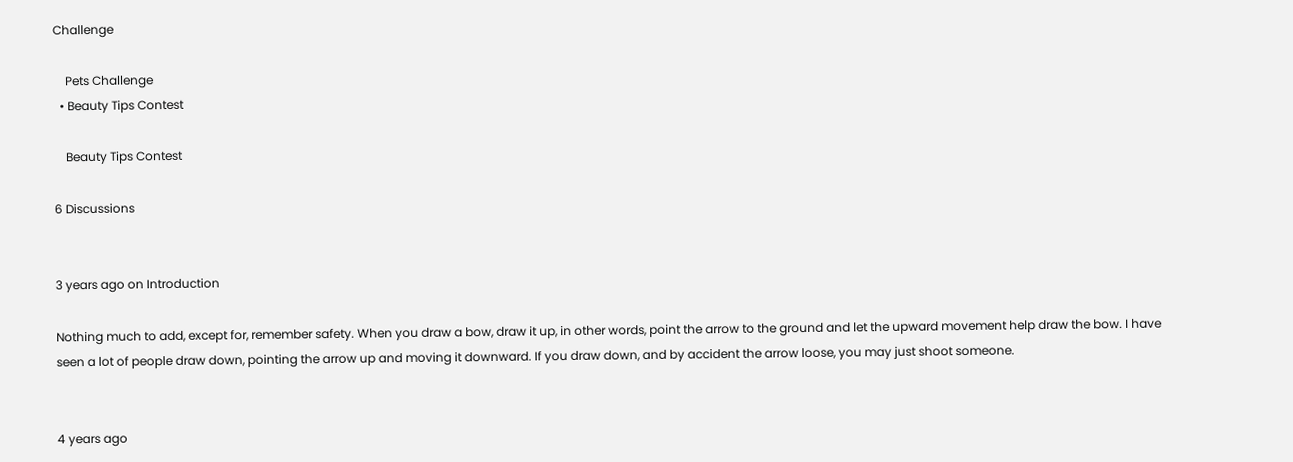Challenge

    Pets Challenge
  • Beauty Tips Contest

    Beauty Tips Contest

6 Discussions


3 years ago on Introduction

Nothing much to add, except for, remember safety. When you draw a bow, draw it up, in other words, point the arrow to the ground and let the upward movement help draw the bow. I have seen a lot of people draw down, pointing the arrow up and moving it downward. If you draw down, and by accident the arrow loose, you may just shoot someone.


4 years ago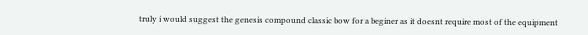truly i would suggest the genesis compound classic bow for a beginer as it doesnt require most of the equipment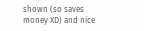shown (so saves money XD) and nice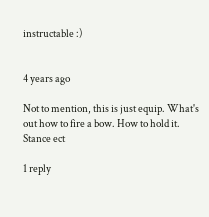instructable :)


4 years ago

Not to mention, this is just equip. What's out how to fire a bow. How to hold it. Stance ect

1 reply